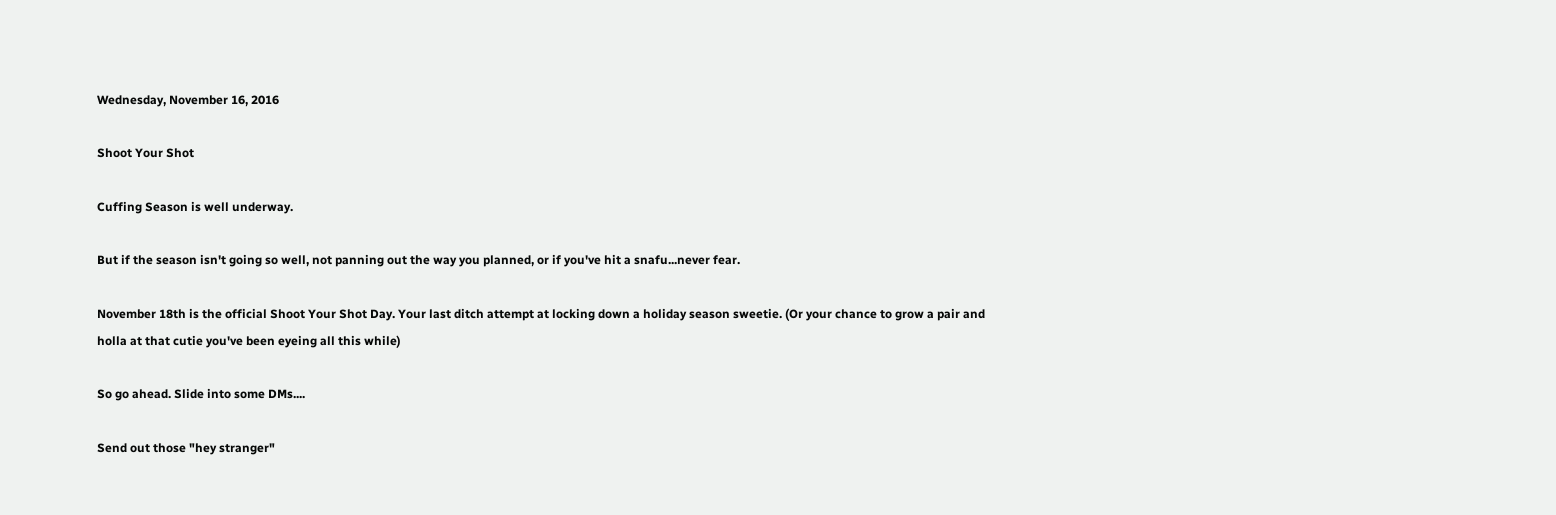Wednesday, November 16, 2016

Shoot Your Shot

Cuffing Season is well underway.

But if the season isn't going so well, not panning out the way you planned, or if you've hit a snafu...never fear.

November 18th is the official Shoot Your Shot Day. Your last ditch attempt at locking down a holiday season sweetie. (Or your chance to grow a pair and holla at that cutie you've been eyeing all this while)

So go ahead. Slide into some DMs....

Send out those "hey stranger"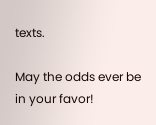texts.

May the odds ever be in your favor!